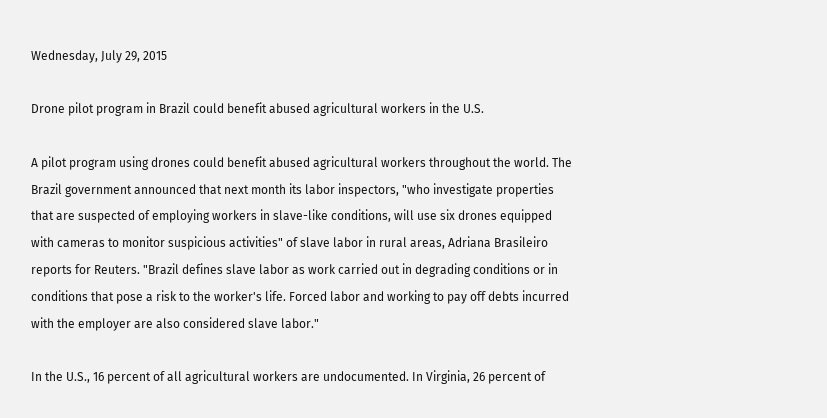Wednesday, July 29, 2015

Drone pilot program in Brazil could benefit abused agricultural workers in the U.S.

A pilot program using drones could benefit abused agricultural workers throughout the world. The Brazil government announced that next month its labor inspectors, "who investigate properties that are suspected of employing workers in slave-like conditions, will use six drones equipped with cameras to monitor suspicious activities" of slave labor in rural areas, Adriana Brasileiro reports for Reuters. "Brazil defines slave labor as work carried out in degrading conditions or in conditions that pose a risk to the worker's life. Forced labor and working to pay off debts incurred with the employer are also considered slave labor."

In the U.S., 16 percent of all agricultural workers are undocumented. In Virginia, 26 percent of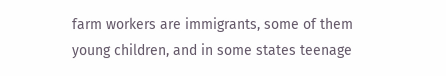farm workers are immigrants, some of them young children, and in some states teenage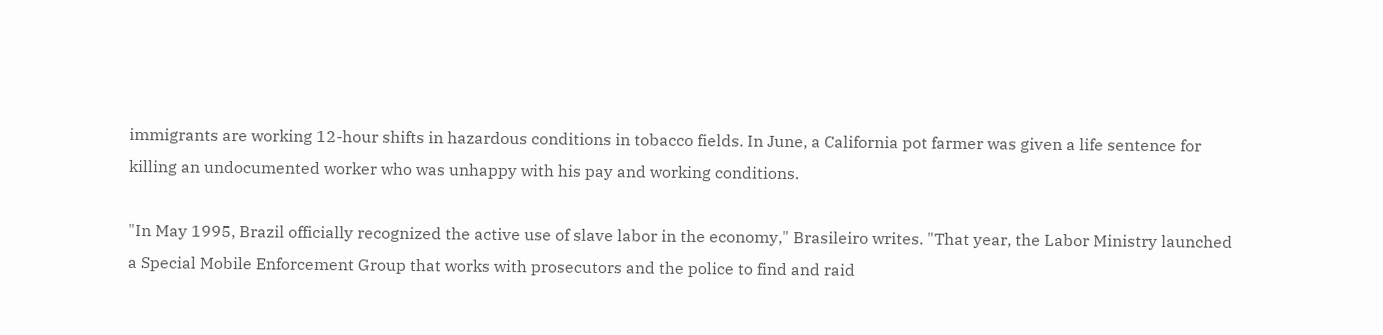immigrants are working 12-hour shifts in hazardous conditions in tobacco fields. In June, a California pot farmer was given a life sentence for killing an undocumented worker who was unhappy with his pay and working conditions.

"In May 1995, Brazil officially recognized the active use of slave labor in the economy," Brasileiro writes. "That year, the Labor Ministry launched a Special Mobile Enforcement Group that works with prosecutors and the police to find and raid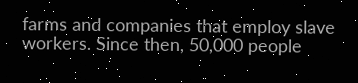farms and companies that employ slave workers. Since then, 50,000 people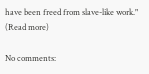have been freed from slave-like work." (Read more)

No comments: